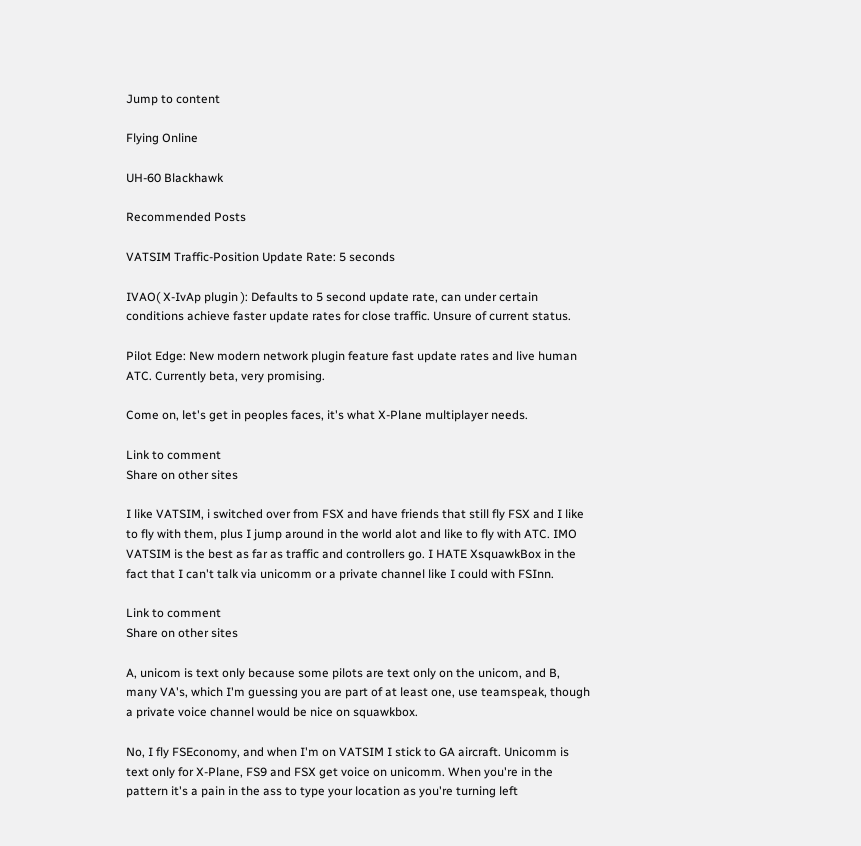Jump to content

Flying Online

UH-60 Blackhawk

Recommended Posts

VATSIM Traffic-Position Update Rate: 5 seconds

IVAO( X-IvAp plugin ): Defaults to 5 second update rate, can under certain conditions achieve faster update rates for close traffic. Unsure of current status.

Pilot Edge: New modern network plugin feature fast update rates and live human ATC. Currently beta, very promising.

Come on, let's get in peoples faces, it's what X-Plane multiplayer needs.

Link to comment
Share on other sites

I like VATSIM, i switched over from FSX and have friends that still fly FSX and I like to fly with them, plus I jump around in the world alot and like to fly with ATC. IMO VATSIM is the best as far as traffic and controllers go. I HATE XsquawkBox in the fact that I can't talk via unicomm or a private channel like I could with FSInn.

Link to comment
Share on other sites

A, unicom is text only because some pilots are text only on the unicom, and B, many VA's, which I'm guessing you are part of at least one, use teamspeak, though a private voice channel would be nice on squawkbox.

No, I fly FSEconomy, and when I'm on VATSIM I stick to GA aircraft. Unicomm is text only for X-Plane, FS9 and FSX get voice on unicomm. When you're in the pattern it's a pain in the ass to type your location as you're turning left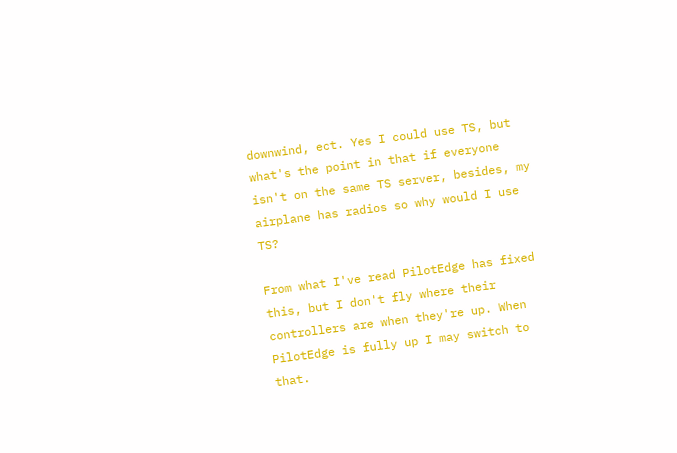downwind, ect. Yes I could use TS, but what's the point in that if everyone isn't on the same TS server, besides, my airplane has radios so why would I use TS?

From what I've read PilotEdge has fixed this, but I don't fly where their controllers are when they're up. When PilotEdge is fully up I may switch to that.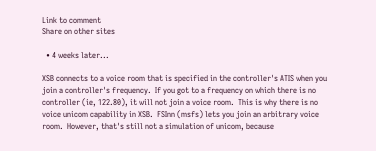Link to comment
Share on other sites

  • 4 weeks later...

XSB connects to a voice room that is specified in the controller's ATIS when you join a controller's frequency.  If you got to a frequency on which there is no controller (ie, 122.80), it will not join a voice room.  This is why there is no voice unicom capability in XSB.  FSInn (msfs) lets you join an arbitrary voice room.  However, that's still not a simulation of unicom, because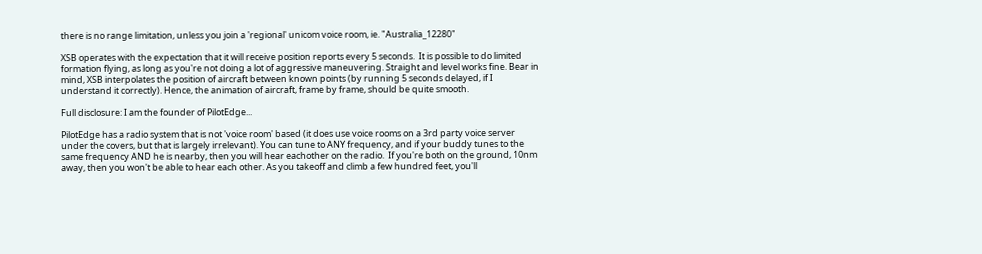there is no range limitation, unless you join a 'regional' unicom voice room, ie. "Australia_12280"

XSB operates with the expectation that it will receive position reports every 5 seconds.  It is possible to do limited formation flying, as long as you're not doing a lot of aggressive maneuvering. Straight and level works fine. Bear in mind, XSB interpolates the position of aircraft between known points (by running 5 seconds delayed, if I understand it correctly). Hence, the animation of aircraft, frame by frame, should be quite smooth.

Full disclosure: I am the founder of PilotEdge...

PilotEdge has a radio system that is not 'voice room' based (it does use voice rooms on a 3rd party voice server under the covers, but that is largely irrelevant). You can tune to ANY frequency, and if your buddy tunes to the same frequency AND he is nearby, then you will hear eachother on the radio.  If you're both on the ground, 10nm away, then you won't be able to hear each other. As you takeoff and climb a few hundred feet, you'll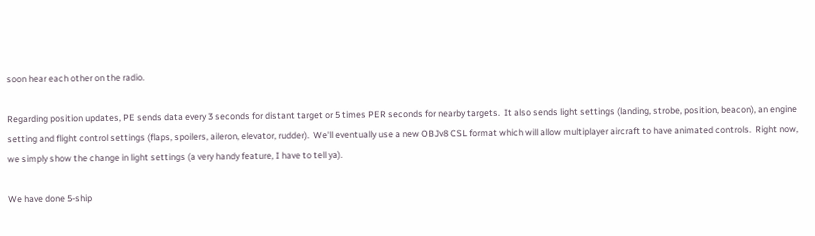soon hear each other on the radio.

Regarding position updates, PE sends data every 3 seconds for distant target or 5 times PER seconds for nearby targets.  It also sends light settings (landing, strobe, position, beacon), an engine setting and flight control settings (flaps, spoilers, aileron, elevator, rudder).  We'll eventually use a new OBJv8 CSL format which will allow multiplayer aircraft to have animated controls.  Right now, we simply show the change in light settings (a very handy feature, I have to tell ya).

We have done 5-ship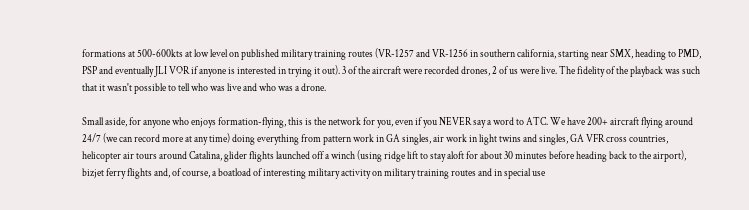formations at 500-600kts at low level on published military training routes (VR-1257 and VR-1256 in southern california, starting near SMX, heading to PMD, PSP and eventually JLI VOR if anyone is interested in trying it out). 3 of the aircraft were recorded drones, 2 of us were live. The fidelity of the playback was such that it wasn't possible to tell who was live and who was a drone.

Small aside, for anyone who enjoys formation-flying, this is the network for you, even if you NEVER say a word to ATC. We have 200+ aircraft flying around 24/7 (we can record more at any time) doing everything from pattern work in GA singles, air work in light twins and singles, GA VFR cross countries, helicopter air tours around Catalina, glider flights launched off a winch (using ridge lift to stay aloft for about 30 minutes before heading back to the airport), bizjet ferry flights and, of course, a boatload of interesting military activity on military training routes and in special use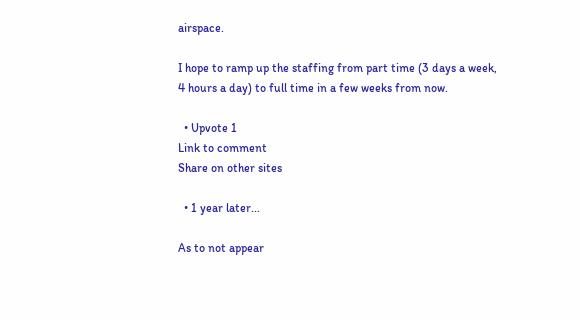airspace.

I hope to ramp up the staffing from part time (3 days a week, 4 hours a day) to full time in a few weeks from now.

  • Upvote 1
Link to comment
Share on other sites

  • 1 year later...

As to not appear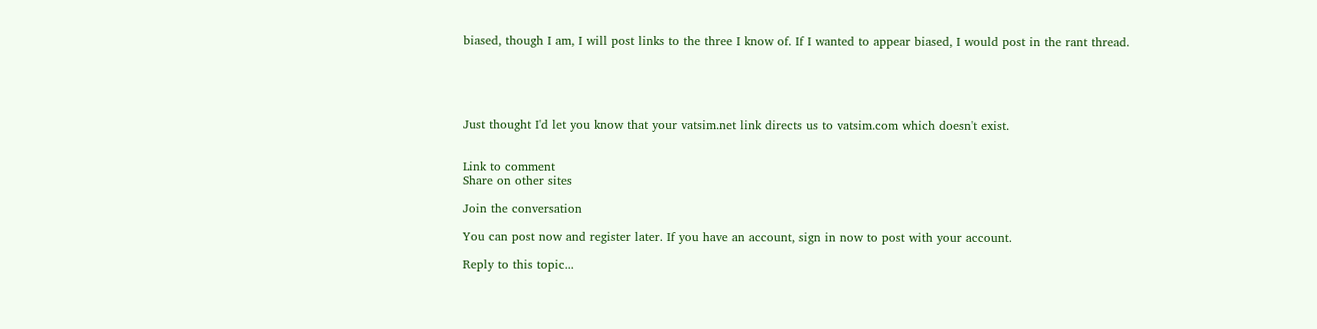biased, though I am, I will post links to the three I know of. If I wanted to appear biased, I would post in the rant thread.





Just thought I'd let you know that your vatsim.net link directs us to vatsim.com which doesn't exist.


Link to comment
Share on other sites

Join the conversation

You can post now and register later. If you have an account, sign in now to post with your account.

Reply to this topic...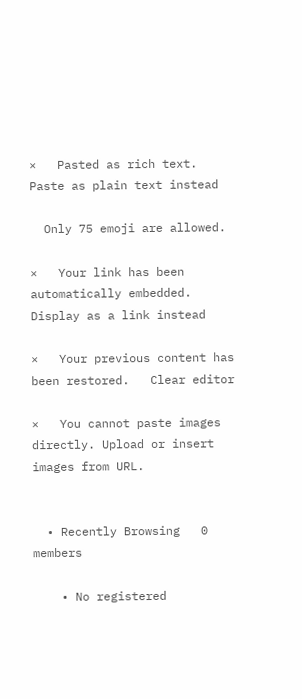×   Pasted as rich text.   Paste as plain text instead

  Only 75 emoji are allowed.

×   Your link has been automatically embedded.   Display as a link instead

×   Your previous content has been restored.   Clear editor

×   You cannot paste images directly. Upload or insert images from URL.


  • Recently Browsing   0 members

    • No registered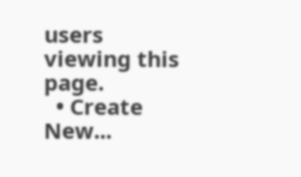users viewing this page.
  • Create New...